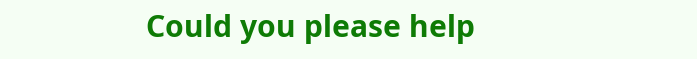Could you please help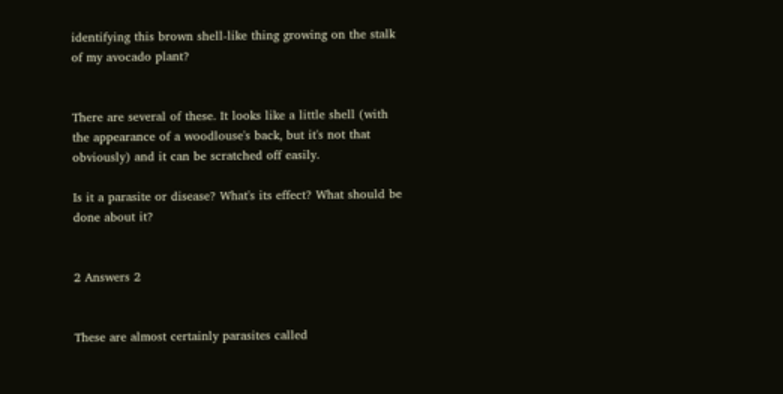identifying this brown shell-like thing growing on the stalk of my avocado plant?


There are several of these. It looks like a little shell (with the appearance of a woodlouse's back, but it's not that obviously) and it can be scratched off easily.

Is it a parasite or disease? What's its effect? What should be done about it?


2 Answers 2


These are almost certainly parasites called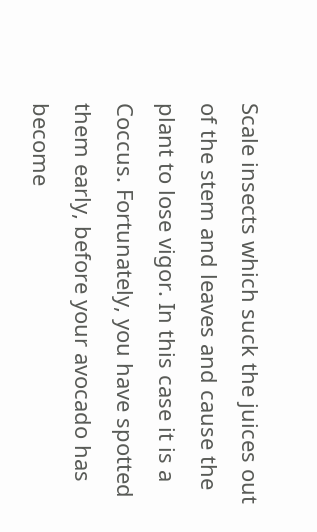Scale insects which suck the juices out of the stem and leaves and cause the plant to lose vigor. In this case it is a Coccus. Fortunately, you have spotted them early, before your avocado has become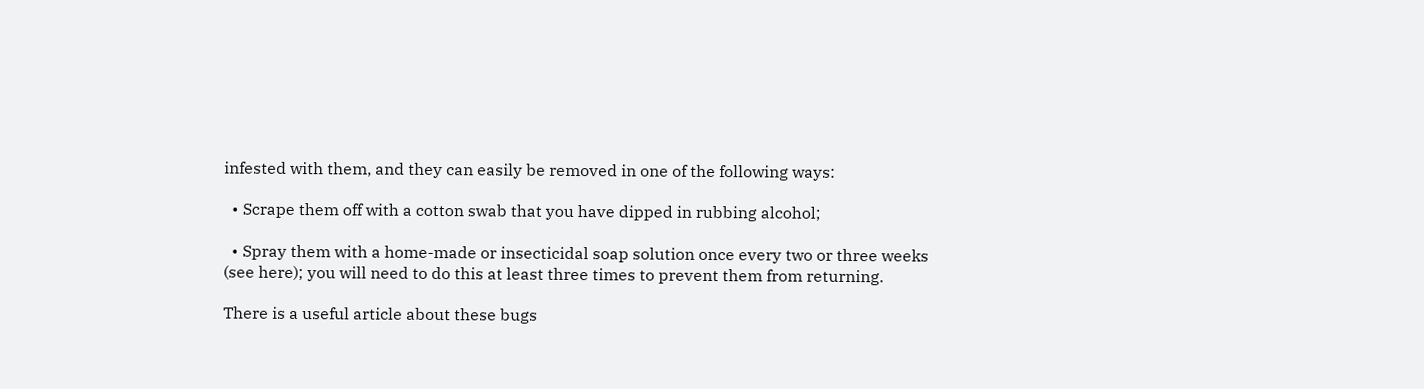infested with them, and they can easily be removed in one of the following ways:

  • Scrape them off with a cotton swab that you have dipped in rubbing alcohol;

  • Spray them with a home-made or insecticidal soap solution once every two or three weeks (see here); you will need to do this at least three times to prevent them from returning.

There is a useful article about these bugs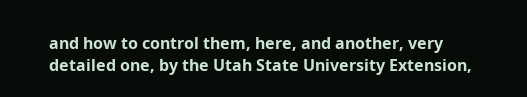and how to control them, here, and another, very detailed one, by the Utah State University Extension,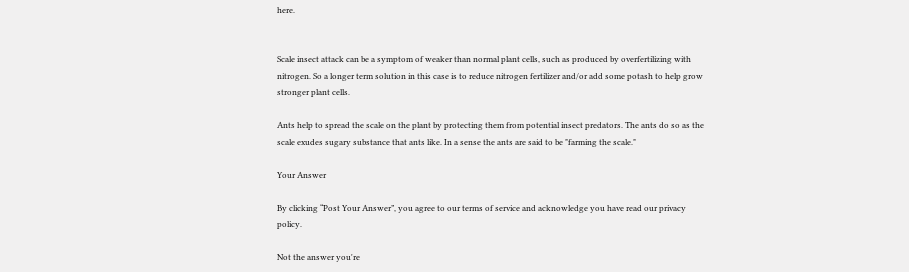here.


Scale insect attack can be a symptom of weaker than normal plant cells, such as produced by overfertilizing with nitrogen. So a longer term solution in this case is to reduce nitrogen fertilizer and/or add some potash to help grow stronger plant cells.

Ants help to spread the scale on the plant by protecting them from potential insect predators. The ants do so as the scale exudes sugary substance that ants like. In a sense the ants are said to be "farming the scale."

Your Answer

By clicking “Post Your Answer”, you agree to our terms of service and acknowledge you have read our privacy policy.

Not the answer you're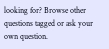looking for? Browse other questions tagged or ask your own question.